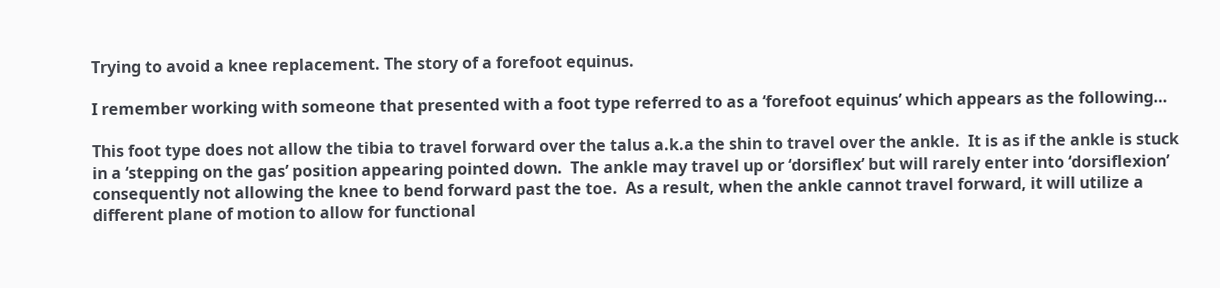Trying to avoid a knee replacement. The story of a forefoot equinus.

I remember working with someone that presented with a foot type referred to as a ‘forefoot equinus’ which appears as the following…

This foot type does not allow the tibia to travel forward over the talus a.k.a the shin to travel over the ankle.  It is as if the ankle is stuck in a ‘stepping on the gas’ position appearing pointed down.  The ankle may travel up or ‘dorsiflex’ but will rarely enter into ‘dorsiflexion’ consequently not allowing the knee to bend forward past the toe.  As a result, when the ankle cannot travel forward, it will utilize a different plane of motion to allow for functional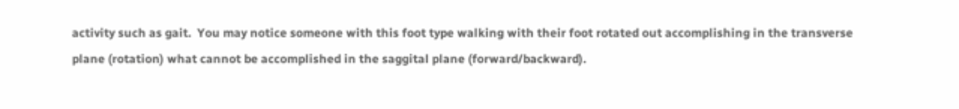activity such as gait.  You may notice someone with this foot type walking with their foot rotated out accomplishing in the transverse plane (rotation) what cannot be accomplished in the saggital plane (forward/backward).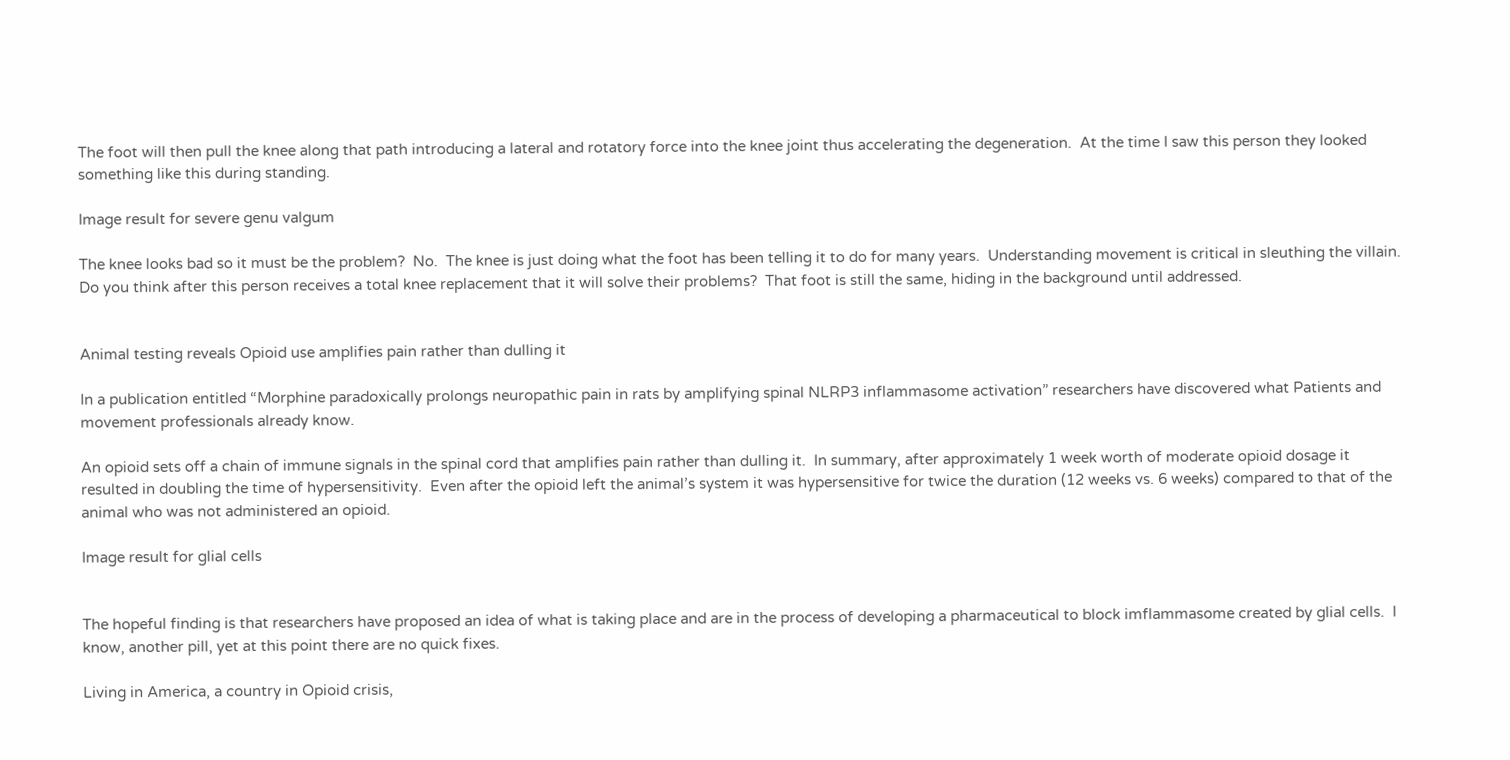The foot will then pull the knee along that path introducing a lateral and rotatory force into the knee joint thus accelerating the degeneration.  At the time I saw this person they looked something like this during standing.

Image result for severe genu valgum

The knee looks bad so it must be the problem?  No.  The knee is just doing what the foot has been telling it to do for many years.  Understanding movement is critical in sleuthing the villain.  Do you think after this person receives a total knee replacement that it will solve their problems?  That foot is still the same, hiding in the background until addressed.


Animal testing reveals Opioid use amplifies pain rather than dulling it

In a publication entitled “Morphine paradoxically prolongs neuropathic pain in rats by amplifying spinal NLRP3 inflammasome activation” researchers have discovered what Patients and movement professionals already know.

An opioid sets off a chain of immune signals in the spinal cord that amplifies pain rather than dulling it.  In summary, after approximately 1 week worth of moderate opioid dosage it resulted in doubling the time of hypersensitivity.  Even after the opioid left the animal’s system it was hypersensitive for twice the duration (12 weeks vs. 6 weeks) compared to that of the animal who was not administered an opioid.

Image result for glial cells


The hopeful finding is that researchers have proposed an idea of what is taking place and are in the process of developing a pharmaceutical to block imflammasome created by glial cells.  I know, another pill, yet at this point there are no quick fixes.

Living in America, a country in Opioid crisis,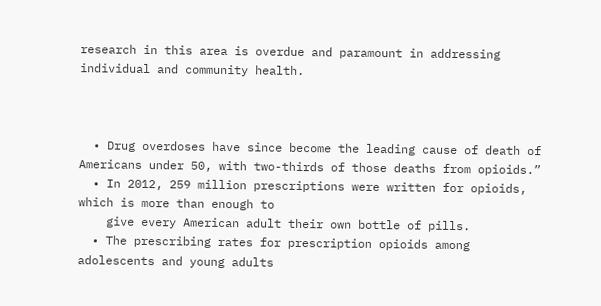research in this area is overdue and paramount in addressing individual and community health.



  • Drug overdoses have since become the leading cause of death of Americans under 50, with two-thirds of those deaths from opioids.”
  • In 2012, 259 million prescriptions were written for opioids, which is more than enough to
    give every American adult their own bottle of pills.
  • The prescribing rates for prescription opioids among adolescents and young adults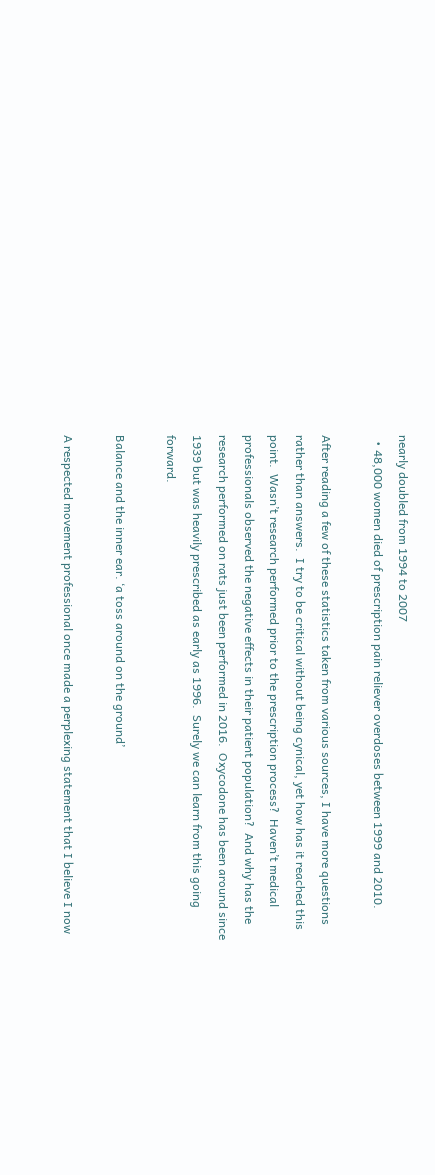nearly doubled from 1994 to 2007
  • 48,000 women died of prescription pain reliever overdoses between 1999 and 2010.

After reading a few of these statistics taken from various sources, I have more questions rather than answers.  I try to be critical without being cynical, yet how has it reached this point.  Wasn’t research performed prior to the prescription process?  Haven’t medical professionals observed the negative effects in their patient population?  And why has the research performed on rats just been performed in 2016.  Oxycodone has been around since 1939 but was heavily prescribed as early as 1996.  Surely we can learn from this going forward.

Balance and the inner ear. ‘a toss around on the ground’

A respected movement professional once made a perplexing statement that I believe I now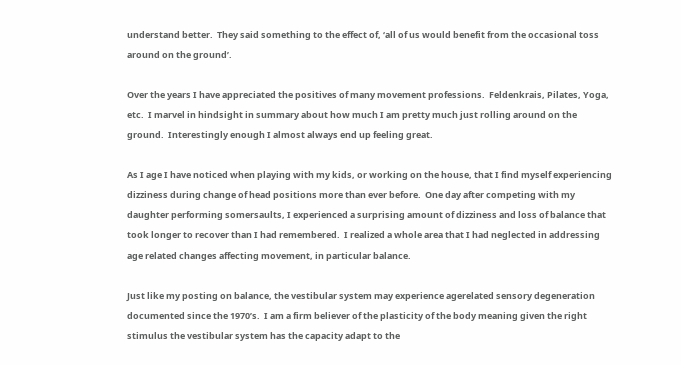understand better.  They said something to the effect of, ‘all of us would benefit from the occasional toss around on the ground’.

Over the years I have appreciated the positives of many movement professions.  Feldenkrais, Pilates, Yoga, etc.  I marvel in hindsight in summary about how much I am pretty much just rolling around on the ground.  Interestingly enough I almost always end up feeling great.

As I age I have noticed when playing with my kids, or working on the house, that I find myself experiencing dizziness during change of head positions more than ever before.  One day after competing with my daughter performing somersaults, I experienced a surprising amount of dizziness and loss of balance that took longer to recover than I had remembered.  I realized a whole area that I had neglected in addressing age related changes affecting movement, in particular balance.

Just like my posting on balance, the vestibular system may experience agerelated sensory degeneration documented since the 1970’s.  I am a firm believer of the plasticity of the body meaning given the right stimulus the vestibular system has the capacity adapt to the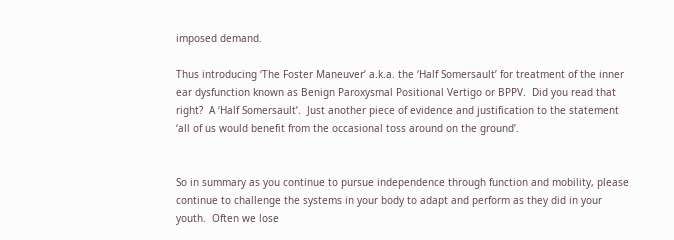imposed demand.

Thus introducing ‘The Foster Maneuver’ a.k.a. the ‘Half Somersault’ for treatment of the inner ear dysfunction known as Benign Paroxysmal Positional Vertigo or BPPV.  Did you read that right?  A ‘Half Somersault’.  Just another piece of evidence and justification to the statement ‘all of us would benefit from the occasional toss around on the ground’.


So in summary as you continue to pursue independence through function and mobility, please continue to challenge the systems in your body to adapt and perform as they did in your youth.  Often we lose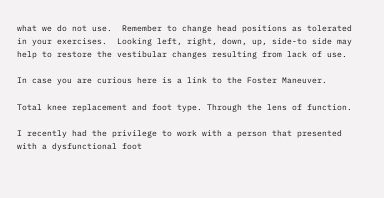what we do not use.  Remember to change head positions as tolerated in your exercises.  Looking left, right, down, up, side-to side may help to restore the vestibular changes resulting from lack of use.

In case you are curious here is a link to the Foster Maneuver.

Total knee replacement and foot type. Through the lens of function.

I recently had the privilege to work with a person that presented with a dysfunctional foot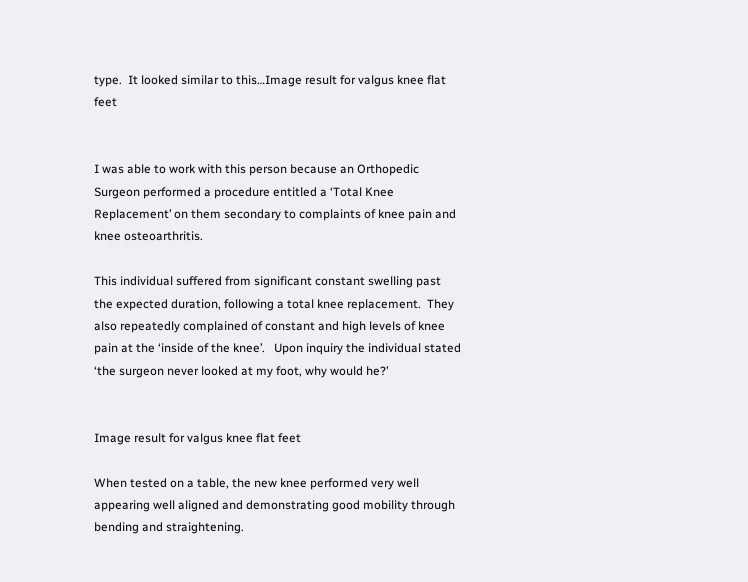type.  It looked similar to this…Image result for valgus knee flat feet


I was able to work with this person because an Orthopedic Surgeon performed a procedure entitled a ‘Total Knee Replacement’ on them secondary to complaints of knee pain and knee osteoarthritis.

This individual suffered from significant constant swelling past the expected duration, following a total knee replacement.  They also repeatedly complained of constant and high levels of knee pain at the ‘inside of the knee’.   Upon inquiry the individual stated ‘the surgeon never looked at my foot, why would he?’


Image result for valgus knee flat feet

When tested on a table, the new knee performed very well appearing well aligned and demonstrating good mobility through bending and straightening.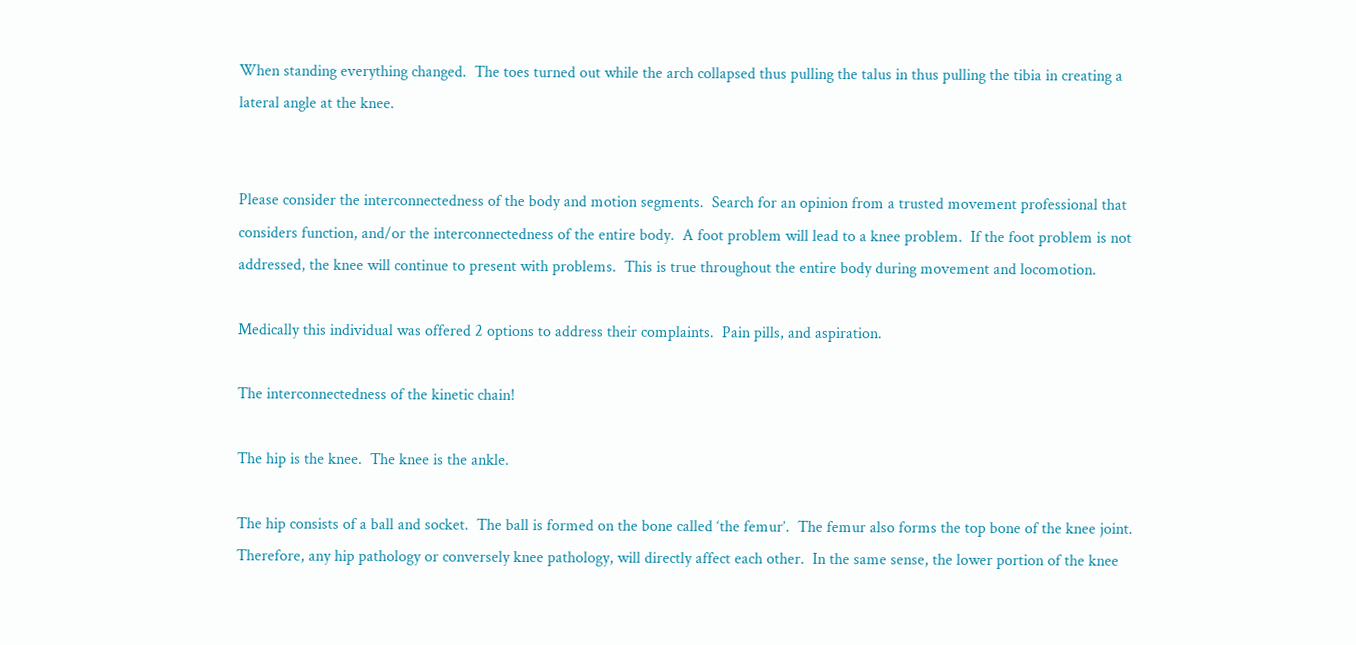When standing everything changed.  The toes turned out while the arch collapsed thus pulling the talus in thus pulling the tibia in creating a lateral angle at the knee.


Please consider the interconnectedness of the body and motion segments.  Search for an opinion from a trusted movement professional that considers function, and/or the interconnectedness of the entire body.  A foot problem will lead to a knee problem.  If the foot problem is not addressed, the knee will continue to present with problems.  This is true throughout the entire body during movement and locomotion.

Medically this individual was offered 2 options to address their complaints.  Pain pills, and aspiration.

The interconnectedness of the kinetic chain!

The hip is the knee.  The knee is the ankle.

The hip consists of a ball and socket.  The ball is formed on the bone called ‘the femur’.  The femur also forms the top bone of the knee joint.  Therefore, any hip pathology or conversely knee pathology, will directly affect each other.  In the same sense, the lower portion of the knee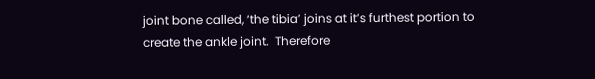joint bone called, ‘the tibia’ joins at it’s furthest portion to create the ankle joint.  Therefore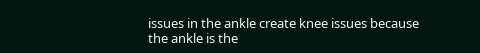issues in the ankle create knee issues because the ankle is the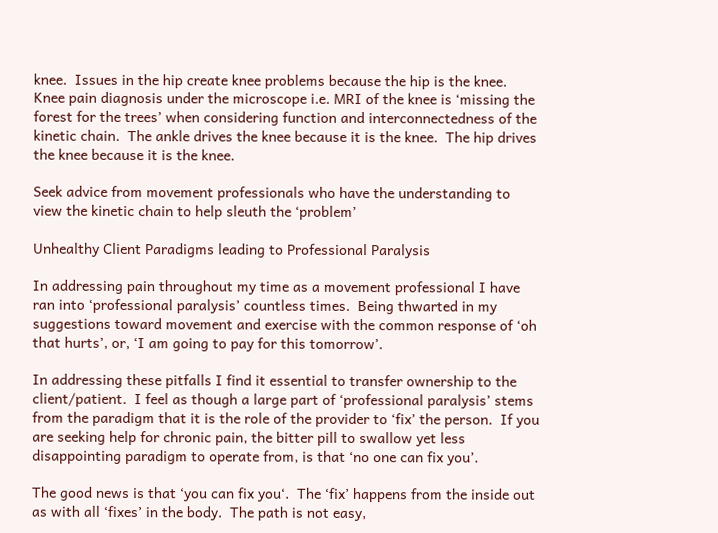knee.  Issues in the hip create knee problems because the hip is the knee.  Knee pain diagnosis under the microscope i.e. MRI of the knee is ‘missing the forest for the trees’ when considering function and interconnectedness of the kinetic chain.  The ankle drives the knee because it is the knee.  The hip drives the knee because it is the knee.

Seek advice from movement professionals who have the understanding to view the kinetic chain to help sleuth the ‘problem’

Unhealthy Client Paradigms leading to Professional Paralysis

In addressing pain throughout my time as a movement professional I have ran into ‘professional paralysis’ countless times.  Being thwarted in my suggestions toward movement and exercise with the common response of ‘oh that hurts’, or, ‘I am going to pay for this tomorrow’.

In addressing these pitfalls I find it essential to transfer ownership to the client/patient.  I feel as though a large part of ‘professional paralysis’ stems from the paradigm that it is the role of the provider to ‘fix’ the person.  If you are seeking help for chronic pain, the bitter pill to swallow yet less disappointing paradigm to operate from, is that ‘no one can fix you’.

The good news is that ‘you can fix you‘.  The ‘fix’ happens from the inside out as with all ‘fixes’ in the body.  The path is not easy,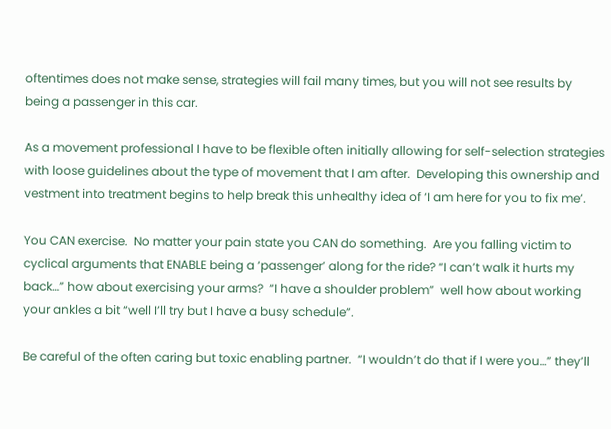oftentimes does not make sense, strategies will fail many times, but you will not see results by being a passenger in this car.

As a movement professional I have to be flexible often initially allowing for self-selection strategies with loose guidelines about the type of movement that I am after.  Developing this ownership and vestment into treatment begins to help break this unhealthy idea of ‘I am here for you to fix me’.

You CAN exercise.  No matter your pain state you CAN do something.  Are you falling victim to cyclical arguments that ENABLE being a ‘passenger’ along for the ride? “I can’t walk it hurts my back…” how about exercising your arms?  “I have a shoulder problem”  well how about working your ankles a bit “well I’ll try but I have a busy schedule”.

Be careful of the often caring but toxic enabling partner.  “I wouldn’t do that if I were you…” they’ll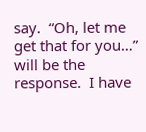say.  “Oh, let me get that for you…” will be the response.  I have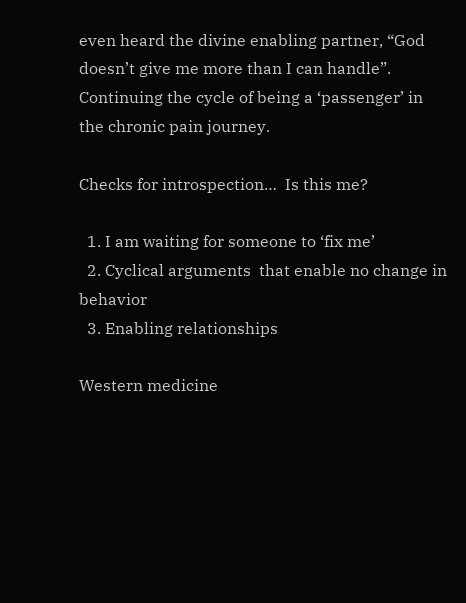even heard the divine enabling partner, “God doesn’t give me more than I can handle”.  Continuing the cycle of being a ‘passenger’ in the chronic pain journey.

Checks for introspection…  Is this me?

  1. I am waiting for someone to ‘fix me’
  2. Cyclical arguments  that enable no change in behavior
  3. Enabling relationships

Western medicine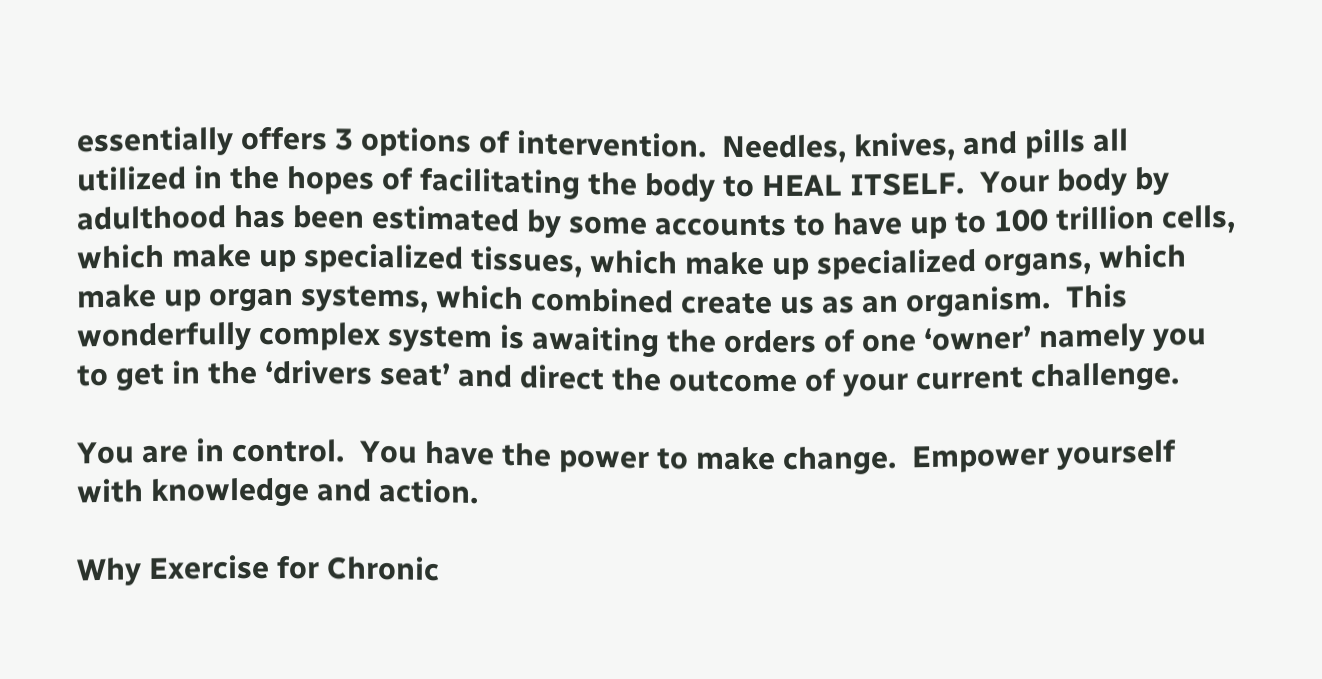essentially offers 3 options of intervention.  Needles, knives, and pills all utilized in the hopes of facilitating the body to HEAL ITSELF.  Your body by adulthood has been estimated by some accounts to have up to 100 trillion cells, which make up specialized tissues, which make up specialized organs, which make up organ systems, which combined create us as an organism.  This wonderfully complex system is awaiting the orders of one ‘owner’ namely you to get in the ‘drivers seat’ and direct the outcome of your current challenge.

You are in control.  You have the power to make change.  Empower yourself with knowledge and action.

Why Exercise for Chronic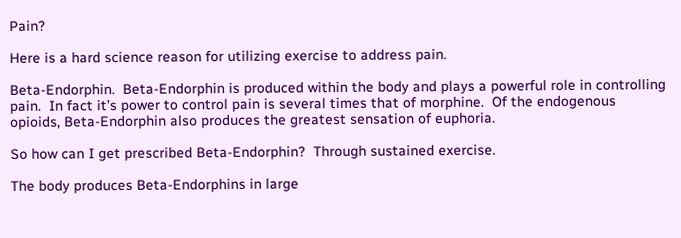Pain?

Here is a hard science reason for utilizing exercise to address pain.

Beta-Endorphin.  Beta-Endorphin is produced within the body and plays a powerful role in controlling pain.  In fact it’s power to control pain is several times that of morphine.  Of the endogenous opioids, Beta-Endorphin also produces the greatest sensation of euphoria.

So how can I get prescribed Beta-Endorphin?  Through sustained exercise.

The body produces Beta-Endorphins in large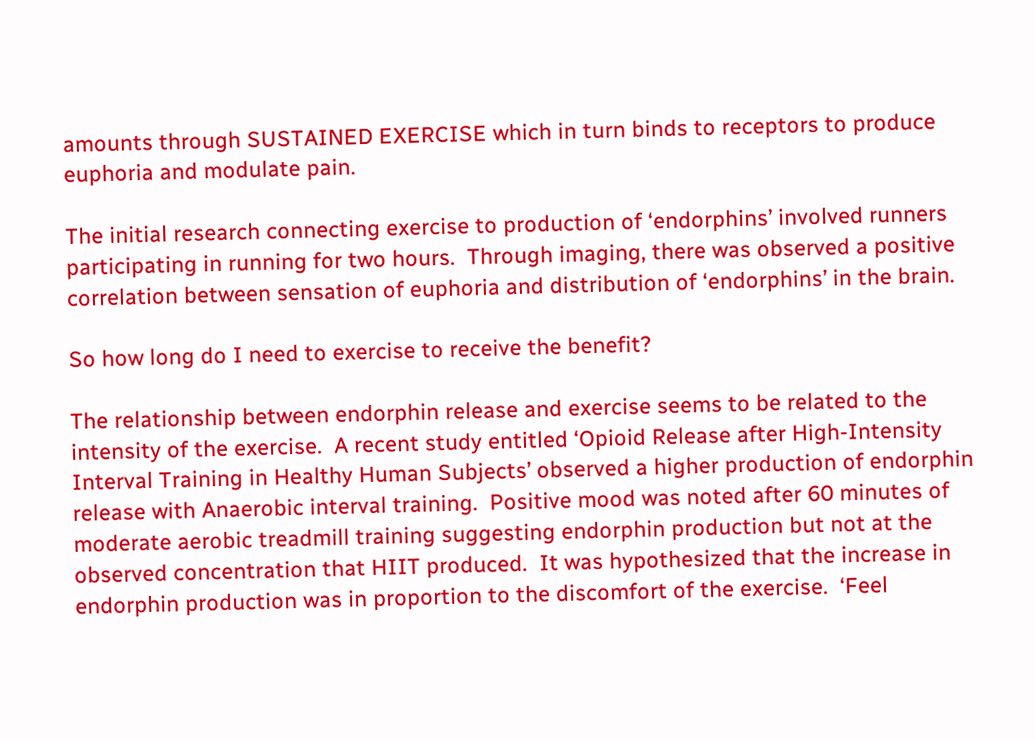amounts through SUSTAINED EXERCISE which in turn binds to receptors to produce euphoria and modulate pain.

The initial research connecting exercise to production of ‘endorphins’ involved runners participating in running for two hours.  Through imaging, there was observed a positive correlation between sensation of euphoria and distribution of ‘endorphins’ in the brain.

So how long do I need to exercise to receive the benefit?

The relationship between endorphin release and exercise seems to be related to the intensity of the exercise.  A recent study entitled ‘Opioid Release after High-Intensity Interval Training in Healthy Human Subjects’ observed a higher production of endorphin release with Anaerobic interval training.  Positive mood was noted after 60 minutes of moderate aerobic treadmill training suggesting endorphin production but not at the observed concentration that HIIT produced.  It was hypothesized that the increase in endorphin production was in proportion to the discomfort of the exercise.  ‘Feel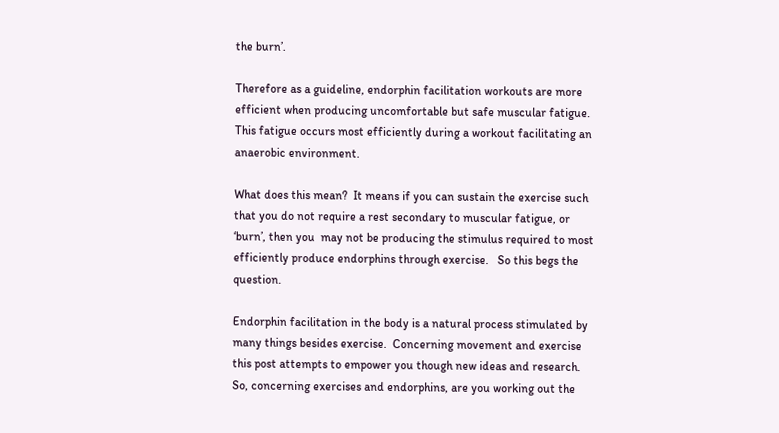the burn’.

Therefore as a guideline, endorphin facilitation workouts are more efficient when producing uncomfortable but safe muscular fatigue.  This fatigue occurs most efficiently during a workout facilitating an anaerobic environment.

What does this mean?  It means if you can sustain the exercise such that you do not require a rest secondary to muscular fatigue, or ‘burn’, then you  may not be producing the stimulus required to most efficiently produce endorphins through exercise.   So this begs the question.

Endorphin facilitation in the body is a natural process stimulated by many things besides exercise.  Concerning movement and exercise this post attempts to empower you though new ideas and research.  So, concerning exercises and endorphins, are you working out the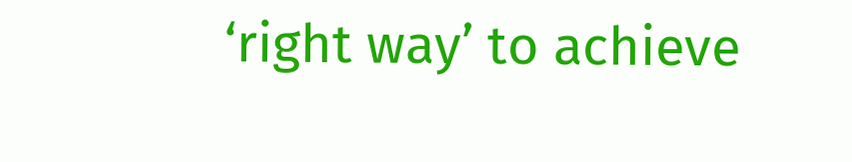‘right way’ to achieve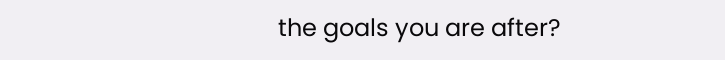the goals you are after?